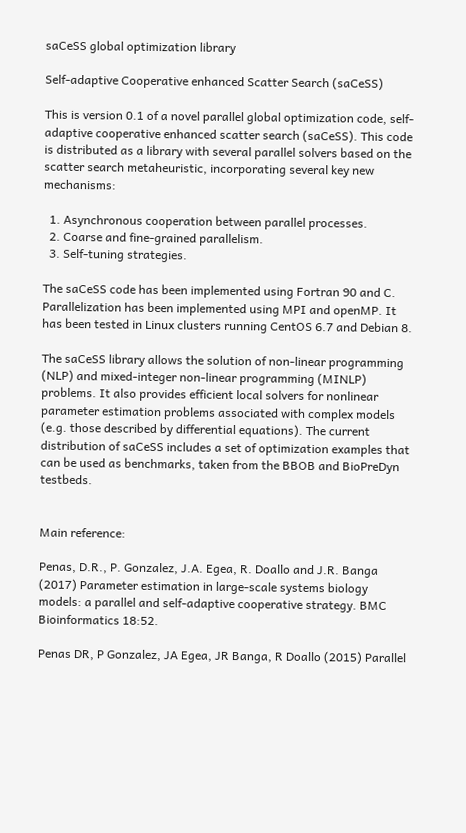saCeSS global optimization library

Self-adaptive Cooperative enhanced Scatter Search (saCeSS)

This is version 0.1 of a novel parallel global optimization code, self-adaptive cooperative enhanced scatter search (saCeSS). This code is distributed as a library with several parallel solvers based on the scatter search metaheuristic, incorporating several key new mechanisms:

  1. Asynchronous cooperation between parallel processes.
  2. Coarse and fine-grained parallelism.
  3. Self-tuning strategies.

The saCeSS code has been implemented using Fortran 90 and C. Parallelization has been implemented using MPI and openMP. It has been tested in Linux clusters running CentOS 6.7 and Debian 8.

The saCeSS library allows the solution of non-linear programming (NLP) and mixed-integer non-linear programming (MINLP) problems. It also provides efficient local solvers for nonlinear parameter estimation problems associated with complex models (e.g. those described by differential equations). The current distribution of saCeSS includes a set of optimization examples that can be used as benchmarks, taken from the BBOB and BioPreDyn testbeds.


Main reference:

Penas, D.R., P. Gonzalez, J.A. Egea, R. Doallo and J.R. Banga (2017) Parameter estimation in large-scale systems biology models: a parallel and self-adaptive cooperative strategy. BMC Bioinformatics 18:52.

Penas DR, P Gonzalez, JA Egea, JR Banga, R Doallo (2015) Parallel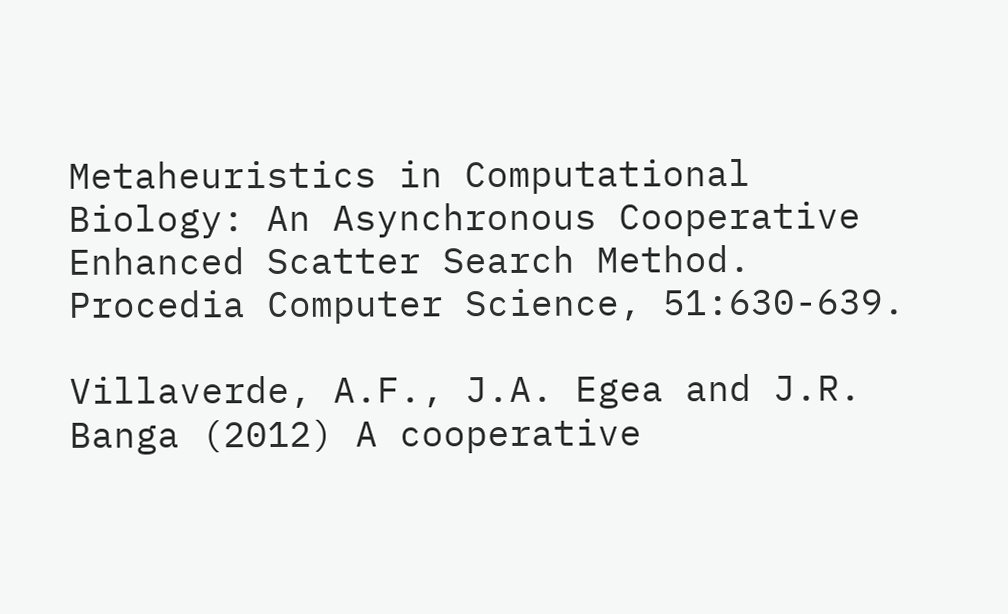Metaheuristics in Computational Biology: An Asynchronous Cooperative Enhanced Scatter Search Method. Procedia Computer Science, 51:630-639.

Villaverde, A.F., J.A. Egea and J.R. Banga (2012) A cooperative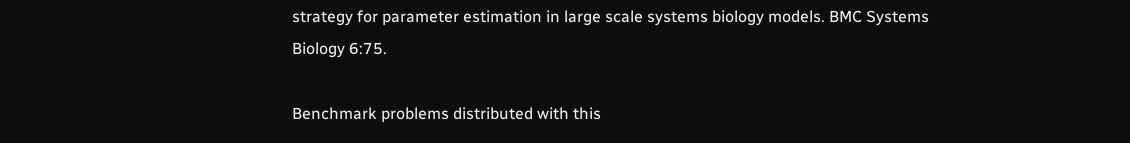strategy for parameter estimation in large scale systems biology models. BMC Systems Biology 6:75.

Benchmark problems distributed with this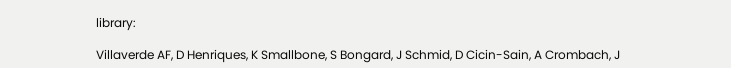library:

Villaverde AF, D Henriques, K Smallbone, S Bongard, J Schmid, D Cicin-Sain, A Crombach, J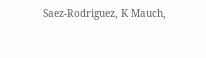Saez-Rodriguez, K Mauch,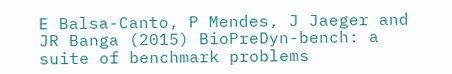E Balsa-Canto, P Mendes, J Jaeger and JR Banga (2015) BioPreDyn-bench: a suite of benchmark problems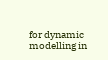for dynamic modelling in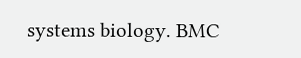systems biology. BMC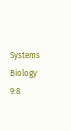Systems Biology 9:8.